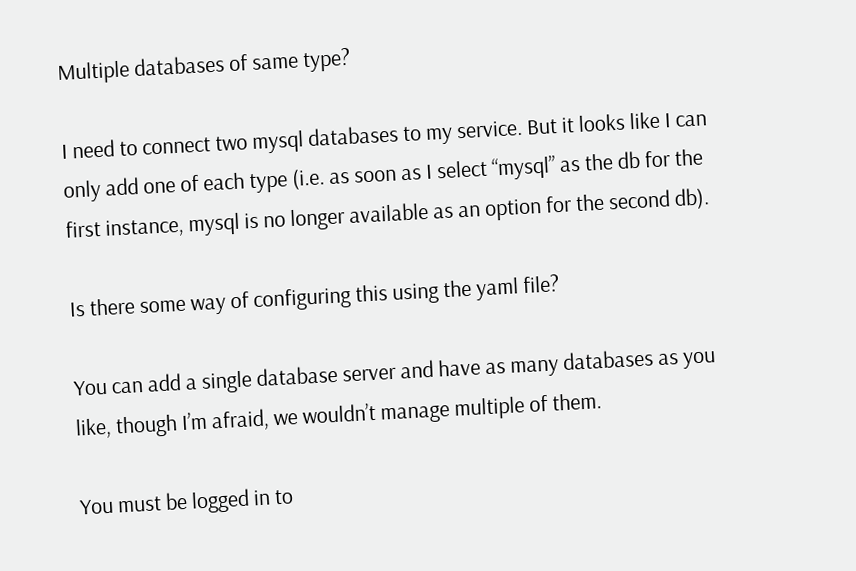Multiple databases of same type?

I need to connect two mysql databases to my service. But it looks like I can only add one of each type (i.e. as soon as I select “mysql” as the db for the first instance, mysql is no longer available as an option for the second db).

Is there some way of configuring this using the yaml file?

You can add a single database server and have as many databases as you like, though I’m afraid, we wouldn’t manage multiple of them.

You must be logged in to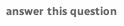answer this question